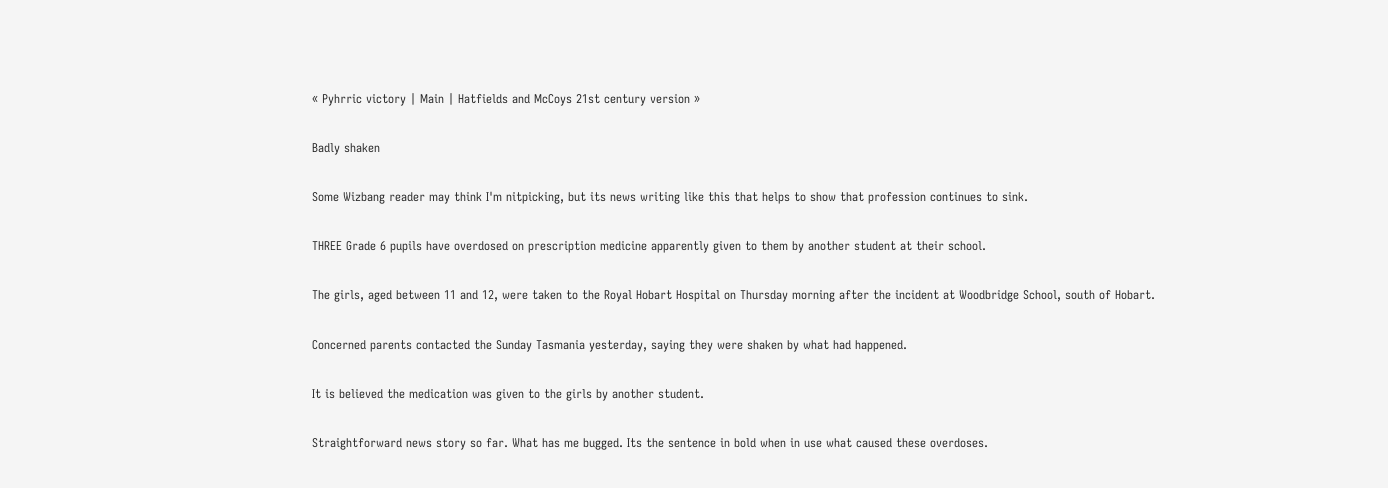« Pyhrric victory | Main | Hatfields and McCoys 21st century version »

Badly shaken

Some Wizbang reader may think I'm nitpicking, but its news writing like this that helps to show that profession continues to sink.

THREE Grade 6 pupils have overdosed on prescription medicine apparently given to them by another student at their school.

The girls, aged between 11 and 12, were taken to the Royal Hobart Hospital on Thursday morning after the incident at Woodbridge School, south of Hobart.

Concerned parents contacted the Sunday Tasmania yesterday, saying they were shaken by what had happened.

It is believed the medication was given to the girls by another student.

Straightforward news story so far. What has me bugged. Its the sentence in bold when in use what caused these overdoses.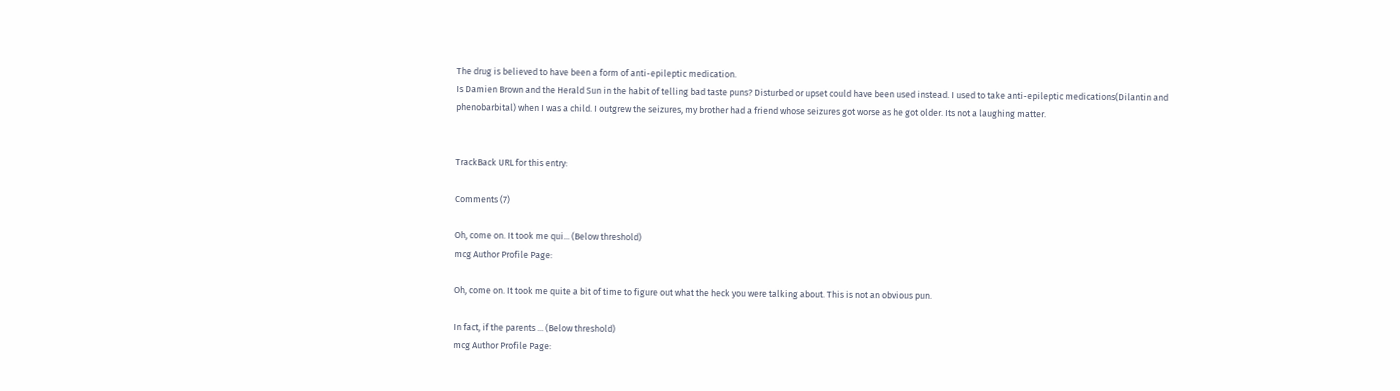The drug is believed to have been a form of anti-epileptic medication.
Is Damien Brown and the Herald Sun in the habit of telling bad taste puns? Disturbed or upset could have been used instead. I used to take anti-epileptic medications(Dilantin and phenobarbital) when I was a child. I outgrew the seizures, my brother had a friend whose seizures got worse as he got older. Its not a laughing matter.


TrackBack URL for this entry:

Comments (7)

Oh, come on. It took me qui... (Below threshold)
mcg Author Profile Page:

Oh, come on. It took me quite a bit of time to figure out what the heck you were talking about. This is not an obvious pun.

In fact, if the parents ... (Below threshold)
mcg Author Profile Page: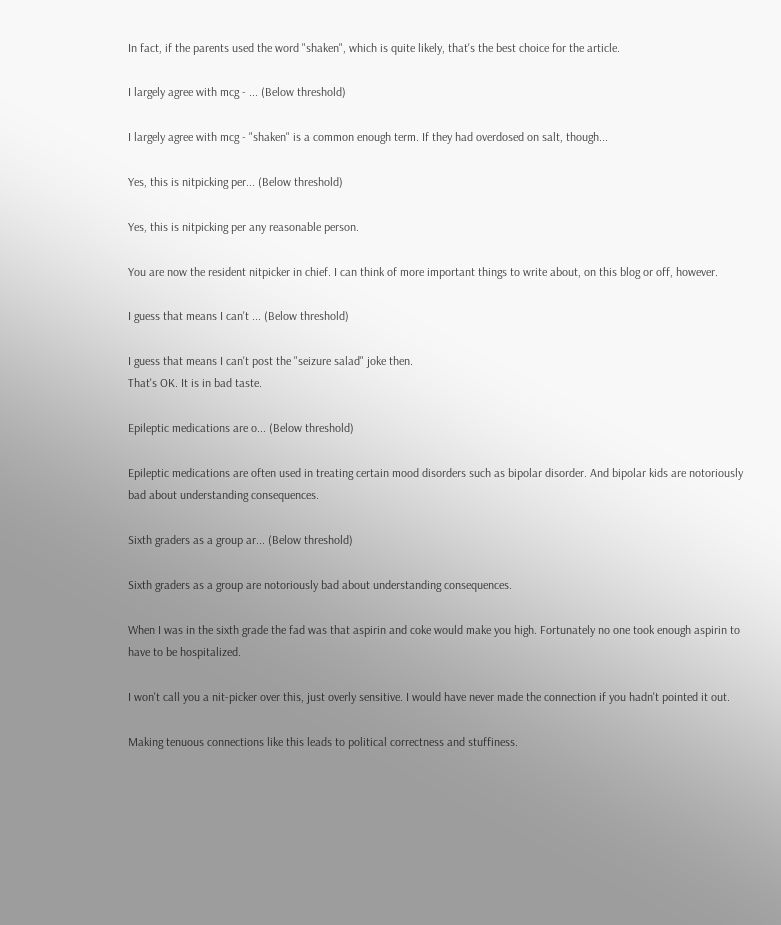In fact, if the parents used the word "shaken", which is quite likely, that's the best choice for the article.

I largely agree with mcg - ... (Below threshold)

I largely agree with mcg - "shaken" is a common enough term. If they had overdosed on salt, though...

Yes, this is nitpicking per... (Below threshold)

Yes, this is nitpicking per any reasonable person.

You are now the resident nitpicker in chief. I can think of more important things to write about, on this blog or off, however.

I guess that means I can't ... (Below threshold)

I guess that means I can't post the "seizure salad" joke then.
That's OK. It is in bad taste.

Epileptic medications are o... (Below threshold)

Epileptic medications are often used in treating certain mood disorders such as bipolar disorder. And bipolar kids are notoriously bad about understanding consequences.

Sixth graders as a group ar... (Below threshold)

Sixth graders as a group are notoriously bad about understanding consequences.

When I was in the sixth grade the fad was that aspirin and coke would make you high. Fortunately no one took enough aspirin to have to be hospitalized.

I won't call you a nit-picker over this, just overly sensitive. I would have never made the connection if you hadn't pointed it out.

Making tenuous connections like this leads to political correctness and stuffiness.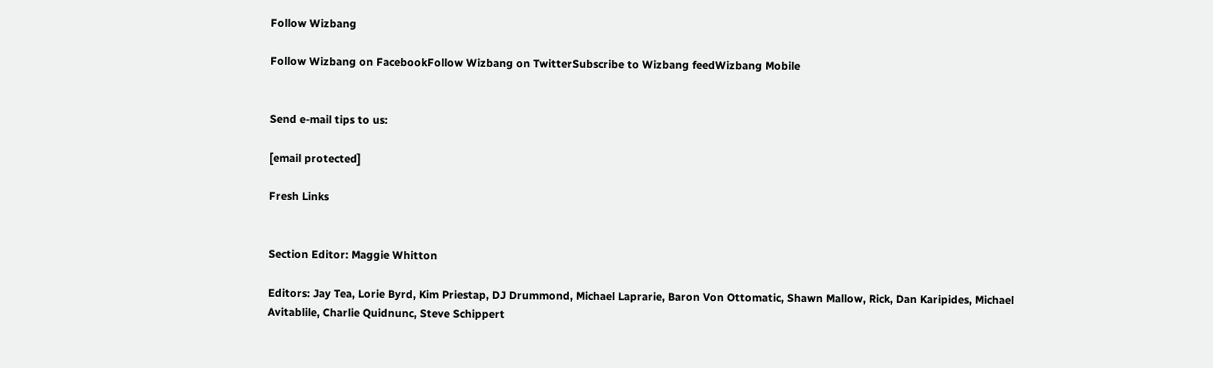Follow Wizbang

Follow Wizbang on FacebookFollow Wizbang on TwitterSubscribe to Wizbang feedWizbang Mobile


Send e-mail tips to us:

[email protected]

Fresh Links


Section Editor: Maggie Whitton

Editors: Jay Tea, Lorie Byrd, Kim Priestap, DJ Drummond, Michael Laprarie, Baron Von Ottomatic, Shawn Mallow, Rick, Dan Karipides, Michael Avitablile, Charlie Quidnunc, Steve Schippert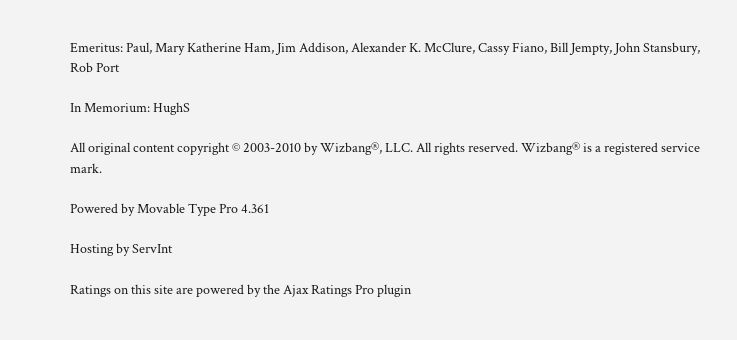Emeritus: Paul, Mary Katherine Ham, Jim Addison, Alexander K. McClure, Cassy Fiano, Bill Jempty, John Stansbury, Rob Port

In Memorium: HughS

All original content copyright © 2003-2010 by Wizbang®, LLC. All rights reserved. Wizbang® is a registered service mark.

Powered by Movable Type Pro 4.361

Hosting by ServInt

Ratings on this site are powered by the Ajax Ratings Pro plugin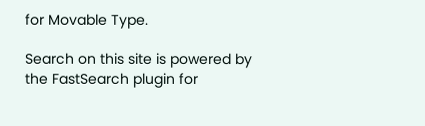for Movable Type.

Search on this site is powered by the FastSearch plugin for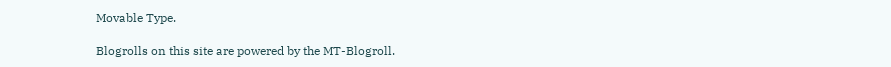Movable Type.

Blogrolls on this site are powered by the MT-Blogroll.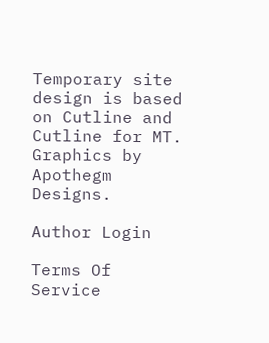Temporary site design is based on Cutline and Cutline for MT. Graphics by Apothegm Designs.

Author Login

Terms Of Service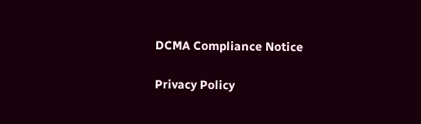DCMA Compliance Notice

Privacy Policy